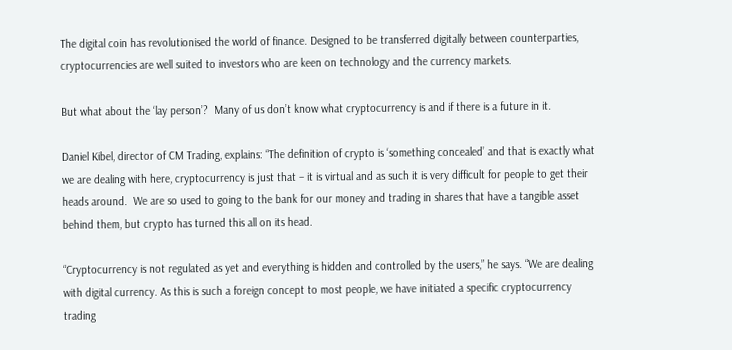The digital coin has revolutionised the world of finance. Designed to be transferred digitally between counterparties, cryptocurrencies are well suited to investors who are keen on technology and the currency markets.

But what about the ‘lay person’?  Many of us don’t know what cryptocurrency is and if there is a future in it.

Daniel Kibel, director of CM Trading, explains: “The definition of crypto is ‘something concealed’ and that is exactly what we are dealing with here, cryptocurrency is just that – it is virtual and as such it is very difficult for people to get their heads around.  We are so used to going to the bank for our money and trading in shares that have a tangible asset behind them, but crypto has turned this all on its head.

“Cryptocurrency is not regulated as yet and everything is hidden and controlled by the users,” he says. “We are dealing with digital currency. As this is such a foreign concept to most people, we have initiated a specific cryptocurrency trading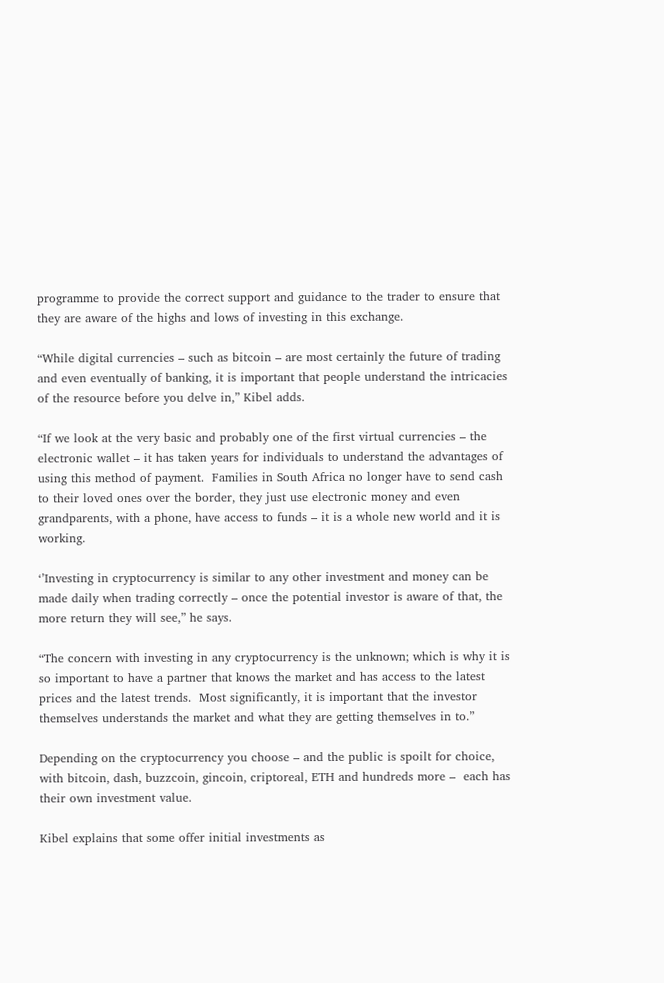programme to provide the correct support and guidance to the trader to ensure that they are aware of the highs and lows of investing in this exchange.

“While digital currencies – such as bitcoin – are most certainly the future of trading and even eventually of banking, it is important that people understand the intricacies of the resource before you delve in,” Kibel adds.

“If we look at the very basic and probably one of the first virtual currencies – the electronic wallet – it has taken years for individuals to understand the advantages of using this method of payment.  Families in South Africa no longer have to send cash to their loved ones over the border, they just use electronic money and even grandparents, with a phone, have access to funds – it is a whole new world and it is working.

‘’Investing in cryptocurrency is similar to any other investment and money can be made daily when trading correctly – once the potential investor is aware of that, the more return they will see,” he says.

“The concern with investing in any cryptocurrency is the unknown; which is why it is so important to have a partner that knows the market and has access to the latest prices and the latest trends.  Most significantly, it is important that the investor themselves understands the market and what they are getting themselves in to.”

Depending on the cryptocurrency you choose – and the public is spoilt for choice, with bitcoin, dash, buzzcoin, gincoin, criptoreal, ETH and hundreds more –  each has their own investment value.

Kibel explains that some offer initial investments as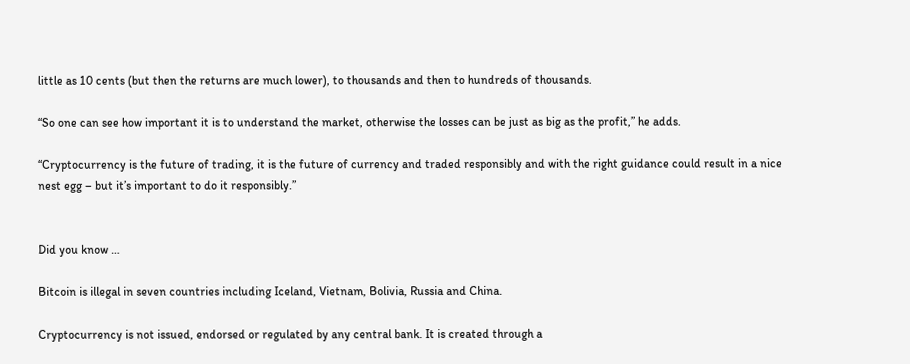little as 10 cents (but then the returns are much lower), to thousands and then to hundreds of thousands.

“So one can see how important it is to understand the market, otherwise the losses can be just as big as the profit,” he adds.

“Cryptocurrency is the future of trading, it is the future of currency and traded responsibly and with the right guidance could result in a nice nest egg – but it’s important to do it responsibly.”


Did you know …

Bitcoin is illegal in seven countries including Iceland, Vietnam, Bolivia, Russia and China.

Cryptocurrency is not issued, endorsed or regulated by any central bank. It is created through a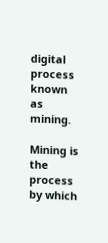digital process known as mining.

Mining is the process by which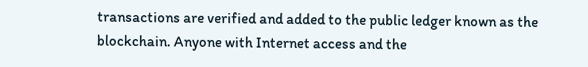transactions are verified and added to the public ledger known as the blockchain. Anyone with Internet access and the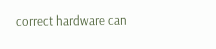correct hardware can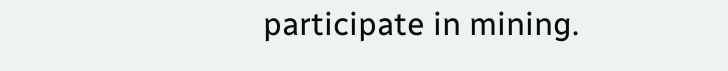participate in mining.